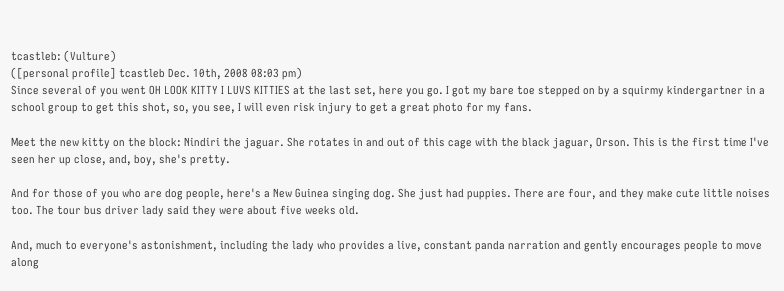tcastleb: (Vulture)
([personal profile] tcastleb Dec. 10th, 2008 08:03 pm)
Since several of you went OH LOOK KITTY I LUVS KITTIES at the last set, here you go. I got my bare toe stepped on by a squirmy kindergartner in a school group to get this shot, so, you see, I will even risk injury to get a great photo for my fans.

Meet the new kitty on the block: Nindiri the jaguar. She rotates in and out of this cage with the black jaguar, Orson. This is the first time I've seen her up close, and, boy, she's pretty.

And for those of you who are dog people, here's a New Guinea singing dog. She just had puppies. There are four, and they make cute little noises too. The tour bus driver lady said they were about five weeks old.

And, much to everyone's astonishment, including the lady who provides a live, constant panda narration and gently encourages people to move along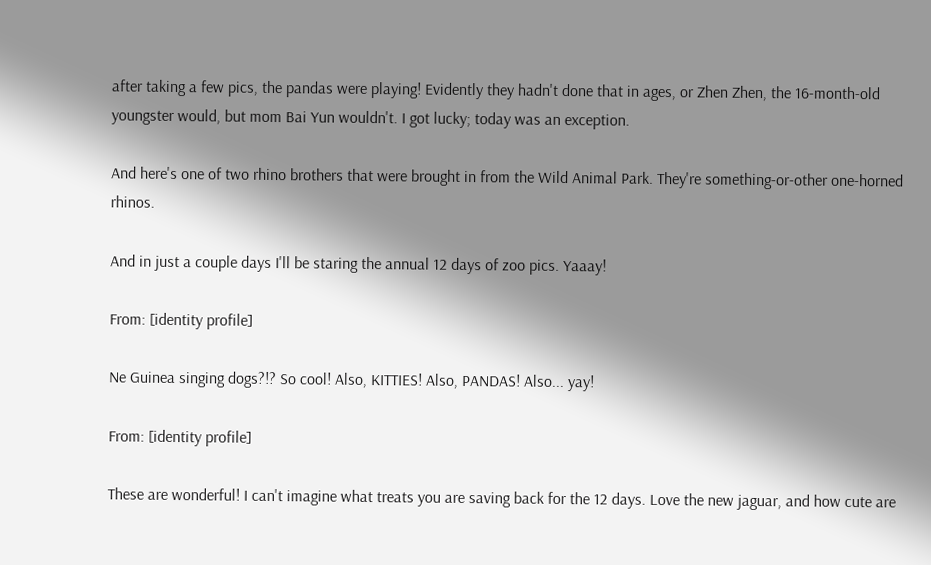after taking a few pics, the pandas were playing! Evidently they hadn't done that in ages, or Zhen Zhen, the 16-month-old youngster would, but mom Bai Yun wouldn't. I got lucky; today was an exception.

And here's one of two rhino brothers that were brought in from the Wild Animal Park. They're something-or-other one-horned rhinos.

And in just a couple days I'll be staring the annual 12 days of zoo pics. Yaaay!

From: [identity profile]

Ne Guinea singing dogs?!? So cool! Also, KITTIES! Also, PANDAS! Also... yay!

From: [identity profile]

These are wonderful! I can't imagine what treats you are saving back for the 12 days. Love the new jaguar, and how cute are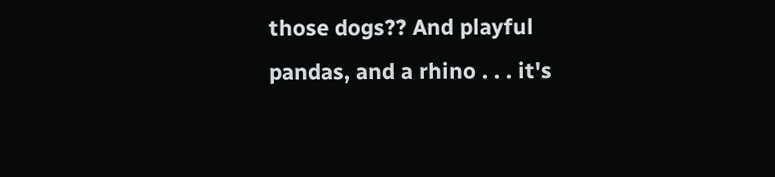those dogs?? And playful pandas, and a rhino . . . it's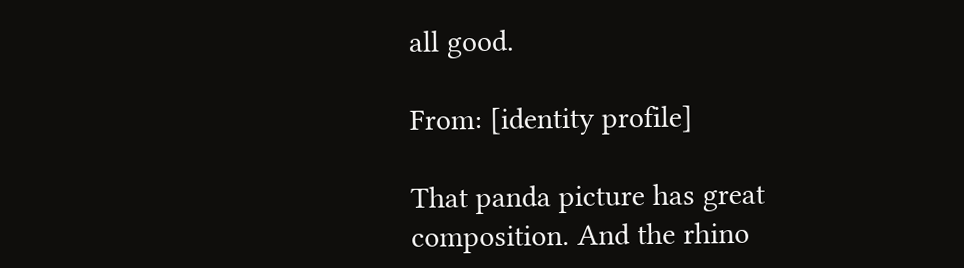all good.

From: [identity profile]

That panda picture has great composition. And the rhino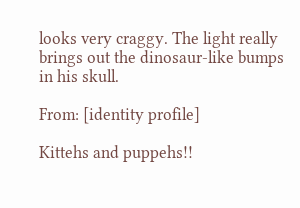looks very craggy. The light really brings out the dinosaur-like bumps in his skull.

From: [identity profile]

Kittehs and puppehs!!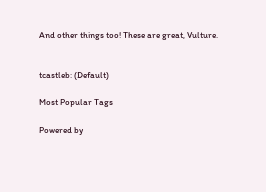And other things too! These are great, Vulture.


tcastleb: (Default)

Most Popular Tags

Powered by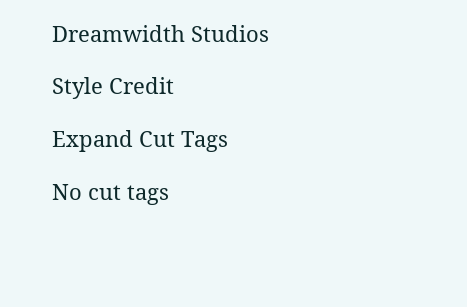Dreamwidth Studios

Style Credit

Expand Cut Tags

No cut tags